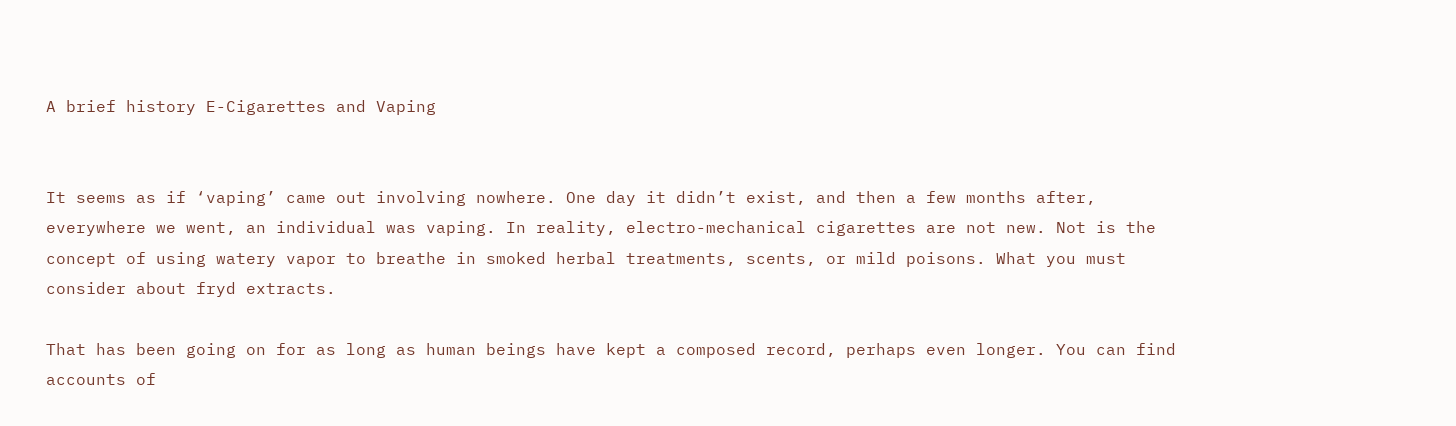A brief history E-Cigarettes and Vaping


It seems as if ‘vaping’ came out involving nowhere. One day it didn’t exist, and then a few months after, everywhere we went, an individual was vaping. In reality, electro-mechanical cigarettes are not new. Not is the concept of using watery vapor to breathe in smoked herbal treatments, scents, or mild poisons. What you must consider about fryd extracts.

That has been going on for as long as human beings have kept a composed record, perhaps even longer. You can find accounts of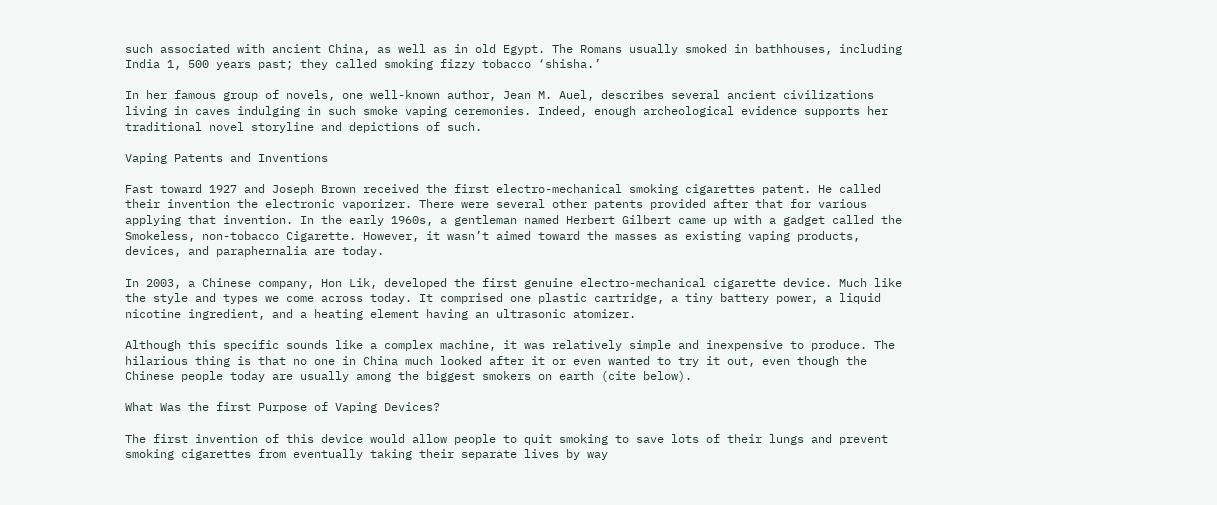such associated with ancient China, as well as in old Egypt. The Romans usually smoked in bathhouses, including India 1, 500 years past; they called smoking fizzy tobacco ‘shisha.’

In her famous group of novels, one well-known author, Jean M. Auel, describes several ancient civilizations living in caves indulging in such smoke vaping ceremonies. Indeed, enough archeological evidence supports her traditional novel storyline and depictions of such.

Vaping Patents and Inventions

Fast toward 1927 and Joseph Brown received the first electro-mechanical smoking cigarettes patent. He called their invention the electronic vaporizer. There were several other patents provided after that for various applying that invention. In the early 1960s, a gentleman named Herbert Gilbert came up with a gadget called the Smokeless, non-tobacco Cigarette. However, it wasn’t aimed toward the masses as existing vaping products, devices, and paraphernalia are today.

In 2003, a Chinese company, Hon Lik, developed the first genuine electro-mechanical cigarette device. Much like the style and types we come across today. It comprised one plastic cartridge, a tiny battery power, a liquid nicotine ingredient, and a heating element having an ultrasonic atomizer.

Although this specific sounds like a complex machine, it was relatively simple and inexpensive to produce. The hilarious thing is that no one in China much looked after it or even wanted to try it out, even though the Chinese people today are usually among the biggest smokers on earth (cite below).

What Was the first Purpose of Vaping Devices?

The first invention of this device would allow people to quit smoking to save lots of their lungs and prevent smoking cigarettes from eventually taking their separate lives by way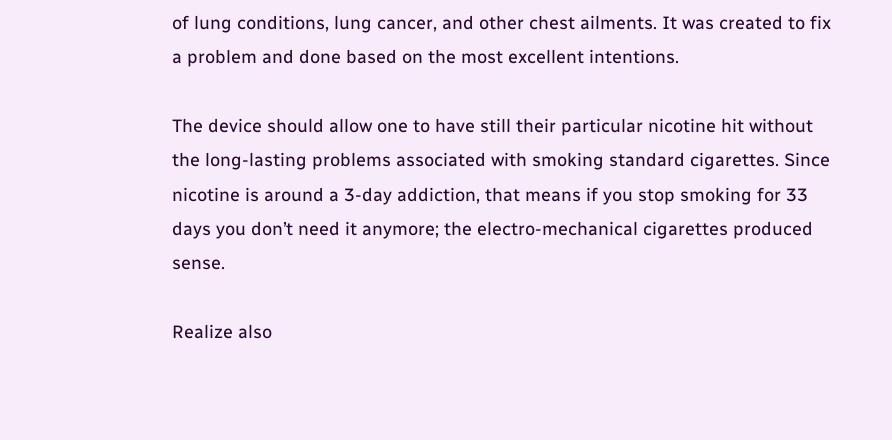of lung conditions, lung cancer, and other chest ailments. It was created to fix a problem and done based on the most excellent intentions.

The device should allow one to have still their particular nicotine hit without the long-lasting problems associated with smoking standard cigarettes. Since nicotine is around a 3-day addiction, that means if you stop smoking for 33 days you don’t need it anymore; the electro-mechanical cigarettes produced sense.

Realize also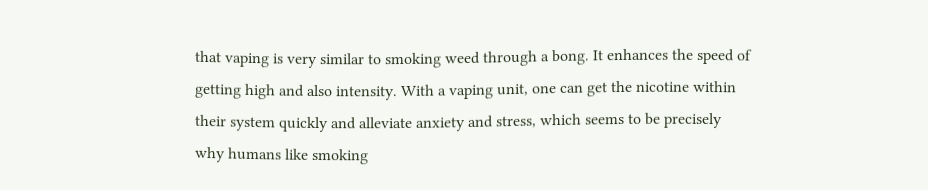that vaping is very similar to smoking weed through a bong. It enhances the speed of getting high and also intensity. With a vaping unit, one can get the nicotine within their system quickly and alleviate anxiety and stress, which seems to be precisely why humans like smoking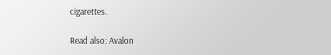cigarettes.

Read also: Avalon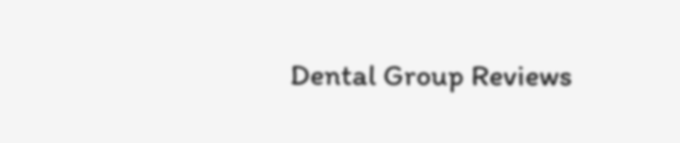Dental Group Reviews